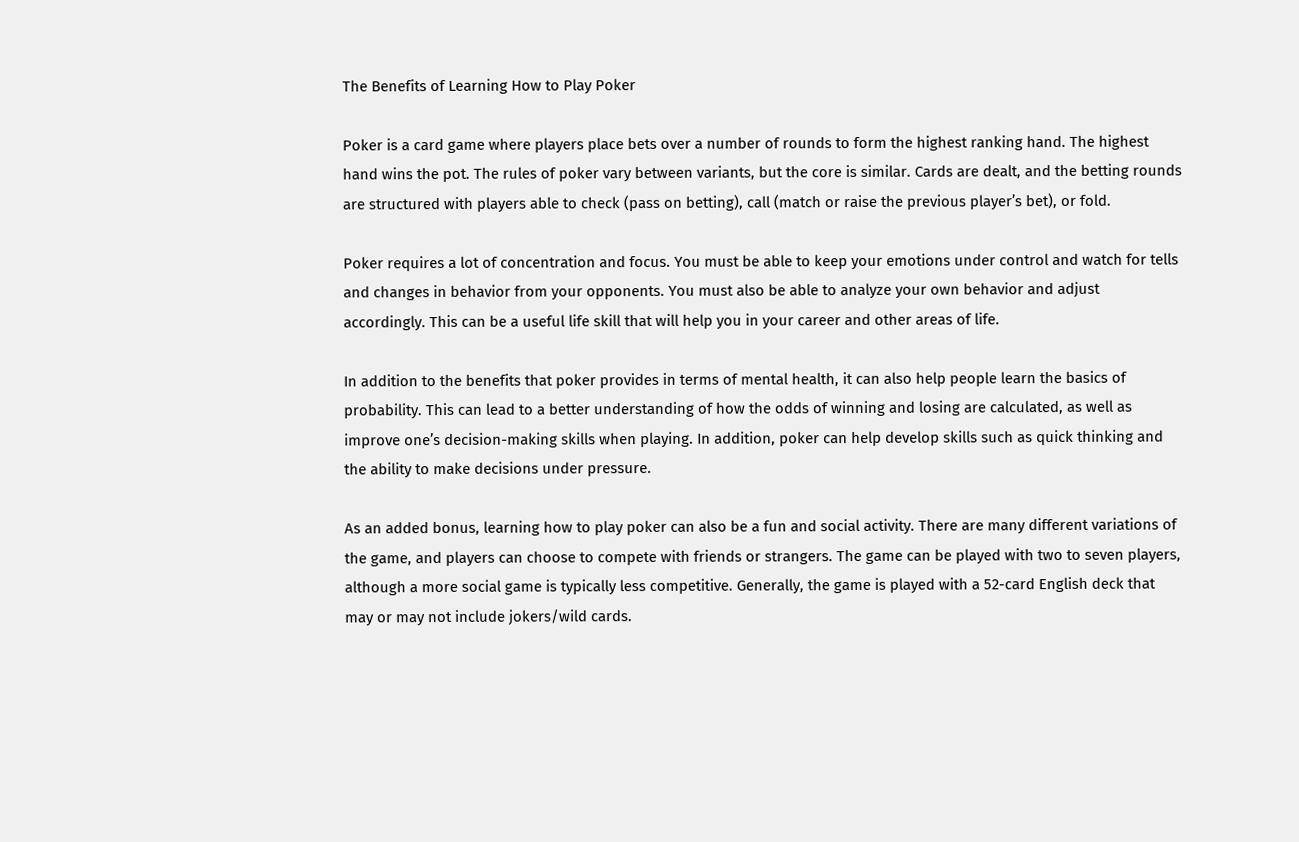The Benefits of Learning How to Play Poker

Poker is a card game where players place bets over a number of rounds to form the highest ranking hand. The highest hand wins the pot. The rules of poker vary between variants, but the core is similar. Cards are dealt, and the betting rounds are structured with players able to check (pass on betting), call (match or raise the previous player’s bet), or fold.

Poker requires a lot of concentration and focus. You must be able to keep your emotions under control and watch for tells and changes in behavior from your opponents. You must also be able to analyze your own behavior and adjust accordingly. This can be a useful life skill that will help you in your career and other areas of life.

In addition to the benefits that poker provides in terms of mental health, it can also help people learn the basics of probability. This can lead to a better understanding of how the odds of winning and losing are calculated, as well as improve one’s decision-making skills when playing. In addition, poker can help develop skills such as quick thinking and the ability to make decisions under pressure.

As an added bonus, learning how to play poker can also be a fun and social activity. There are many different variations of the game, and players can choose to compete with friends or strangers. The game can be played with two to seven players, although a more social game is typically less competitive. Generally, the game is played with a 52-card English deck that may or may not include jokers/wild cards.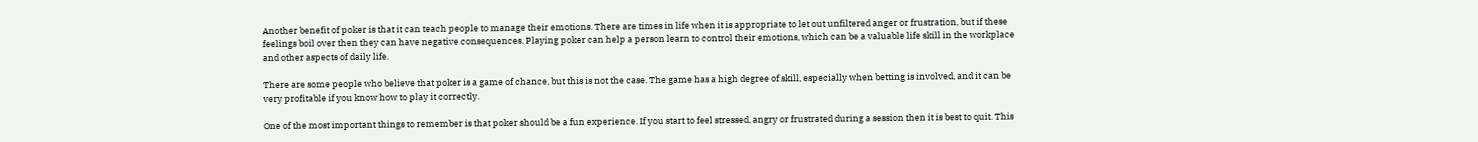Another benefit of poker is that it can teach people to manage their emotions. There are times in life when it is appropriate to let out unfiltered anger or frustration, but if these feelings boil over then they can have negative consequences. Playing poker can help a person learn to control their emotions, which can be a valuable life skill in the workplace and other aspects of daily life.

There are some people who believe that poker is a game of chance, but this is not the case. The game has a high degree of skill, especially when betting is involved, and it can be very profitable if you know how to play it correctly.

One of the most important things to remember is that poker should be a fun experience. If you start to feel stressed, angry or frustrated during a session then it is best to quit. This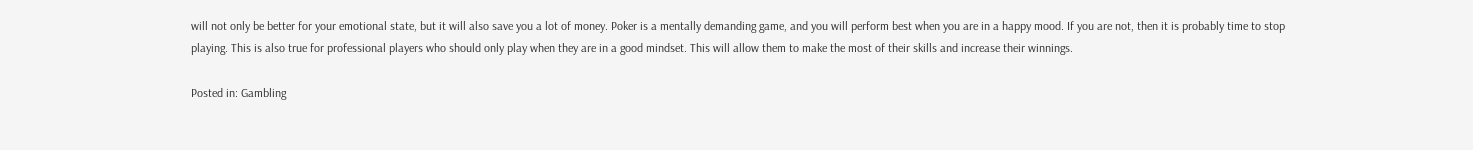will not only be better for your emotional state, but it will also save you a lot of money. Poker is a mentally demanding game, and you will perform best when you are in a happy mood. If you are not, then it is probably time to stop playing. This is also true for professional players who should only play when they are in a good mindset. This will allow them to make the most of their skills and increase their winnings.

Posted in: Gambling